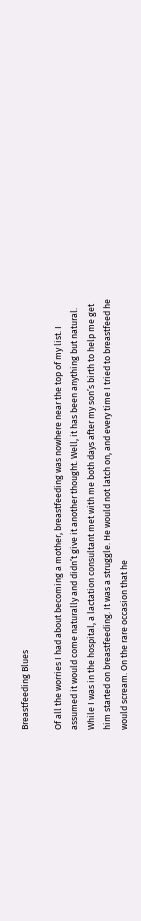Breastfeeding Blues

Of all the worries I had about becoming a mother, breastfeeding was nowhere near the top of my list. I assumed it would come naturally and didn’t give it another thought. Well, it has been anything but natural. While I was in the hospital, a lactation consultant met with me both days after my son’s birth to help me get him started on breastfeeding. It was a struggle. He would not latch on, and every time I tried to breastfeed he would scream. On the rare occasion that he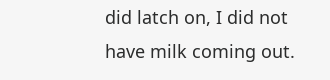did latch on, I did not have milk coming out.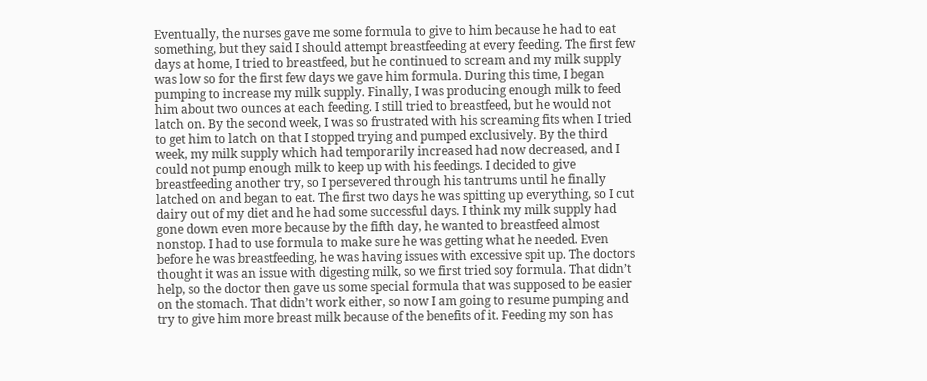Eventually, the nurses gave me some formula to give to him because he had to eat something, but they said I should attempt breastfeeding at every feeding. The first few days at home, I tried to breastfeed, but he continued to scream and my milk supply was low so for the first few days we gave him formula. During this time, I began pumping to increase my milk supply. Finally, I was producing enough milk to feed him about two ounces at each feeding. I still tried to breastfeed, but he would not latch on. By the second week, I was so frustrated with his screaming fits when I tried to get him to latch on that I stopped trying and pumped exclusively. By the third week, my milk supply which had temporarily increased had now decreased, and I could not pump enough milk to keep up with his feedings. I decided to give breastfeeding another try, so I persevered through his tantrums until he finally latched on and began to eat. The first two days he was spitting up everything, so I cut dairy out of my diet and he had some successful days. I think my milk supply had gone down even more because by the fifth day, he wanted to breastfeed almost nonstop. I had to use formula to make sure he was getting what he needed. Even before he was breastfeeding, he was having issues with excessive spit up. The doctors thought it was an issue with digesting milk, so we first tried soy formula. That didn’t help, so the doctor then gave us some special formula that was supposed to be easier on the stomach. That didn’t work either, so now I am going to resume pumping and try to give him more breast milk because of the benefits of it. Feeding my son has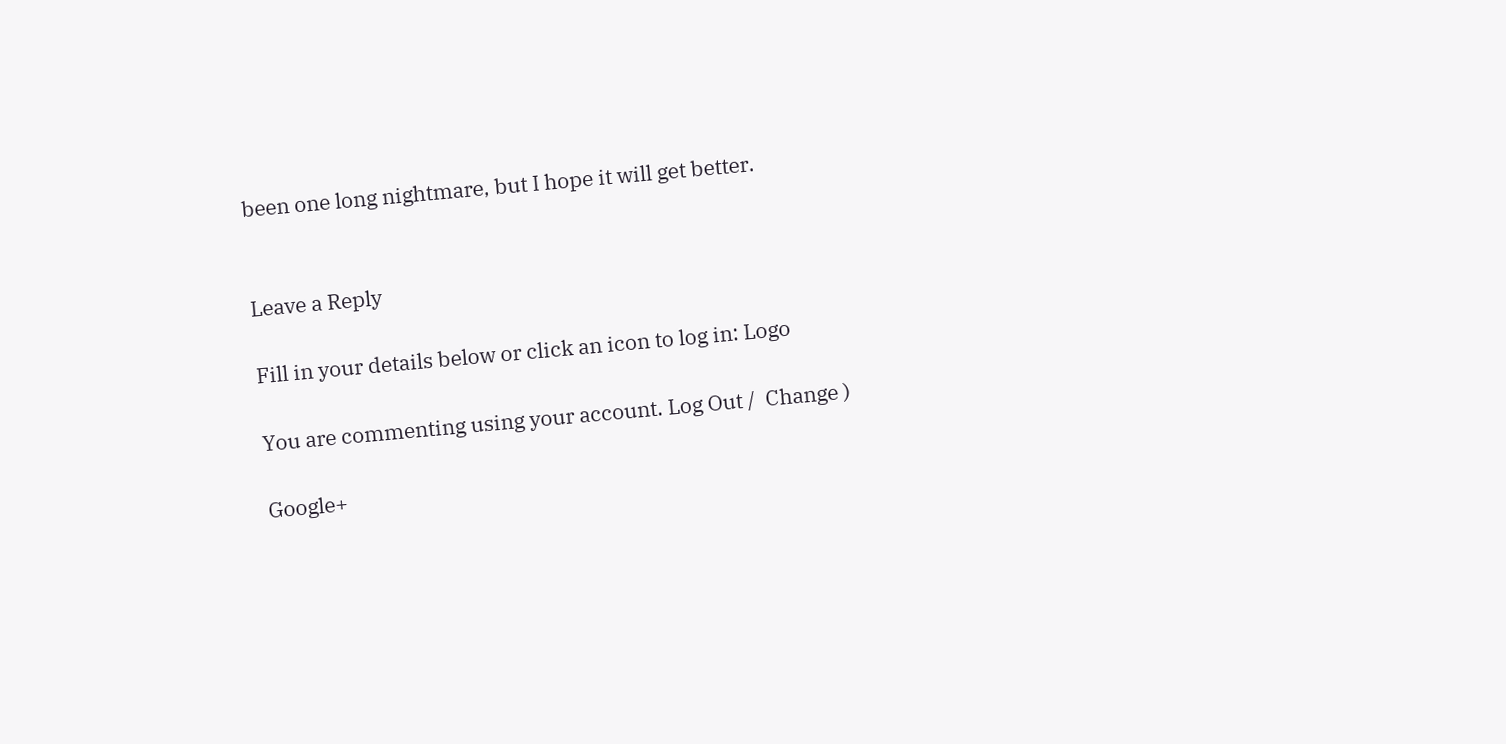been one long nightmare, but I hope it will get better.


Leave a Reply

Fill in your details below or click an icon to log in: Logo

You are commenting using your account. Log Out /  Change )

Google+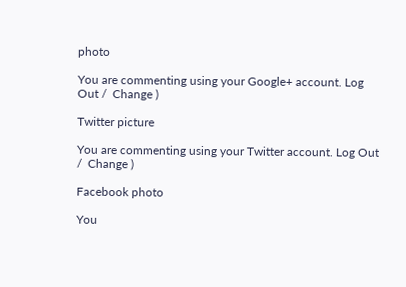photo

You are commenting using your Google+ account. Log Out /  Change )

Twitter picture

You are commenting using your Twitter account. Log Out /  Change )

Facebook photo

You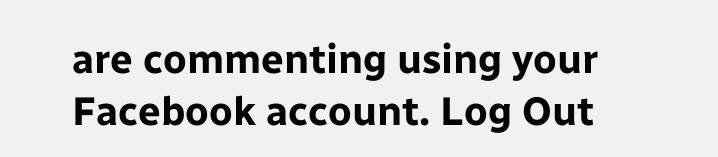are commenting using your Facebook account. Log Out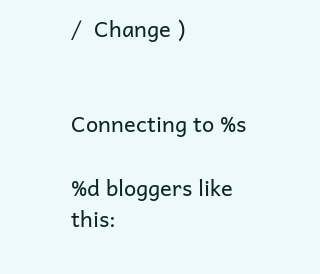/  Change )


Connecting to %s

%d bloggers like this: